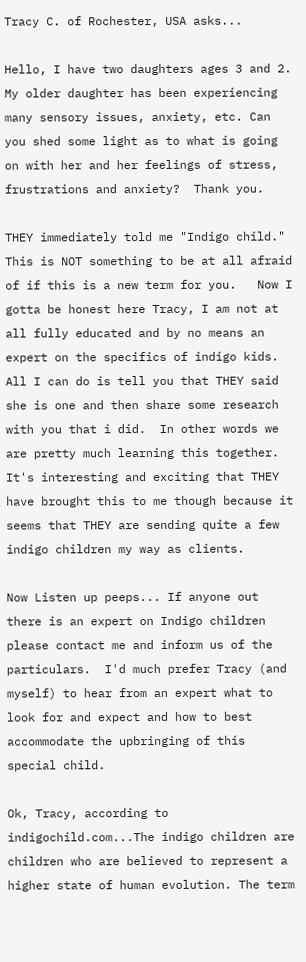Tracy C. of Rochester, USA asks...

Hello, I have two daughters ages 3 and 2. My older daughter has been experiencing many sensory issues, anxiety, etc. Can you shed some light as to what is going on with her and her feelings of stress, frustrations and anxiety?  Thank you.

THEY immediately told me "Indigo child."  This is NOT something to be at all afraid of if this is a new term for you.   Now I gotta be honest here Tracy, I am not at all fully educated and by no means an expert on the specifics of indigo kids.  All I can do is tell you that THEY said she is one and then share some research with you that i did.  In other words we are pretty much learning this together.  It's interesting and exciting that THEY have brought this to me though because it seems that THEY are sending quite a few indigo children my way as clients.

Now Listen up peeps... If anyone out there is an expert on Indigo children please contact me and inform us of the particulars.  I'd much prefer Tracy (and myself) to hear from an expert what to look for and expect and how to best accommodate the upbringing of this special child.

Ok, Tracy, according to indigochild.com...The indigo children are children who are believed to represent a higher state of human evolution. The term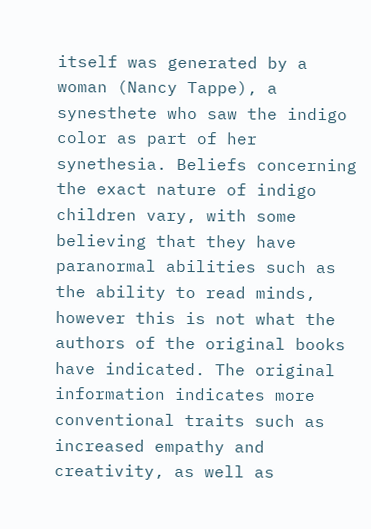itself was generated by a woman (Nancy Tappe), a synesthete who saw the indigo color as part of her synethesia. Beliefs concerning the exact nature of indigo children vary, with some believing that they have paranormal abilities such as the ability to read minds, however this is not what the authors of the original books have indicated. The original information indicates more conventional traits such as increased empathy and creativity, as well as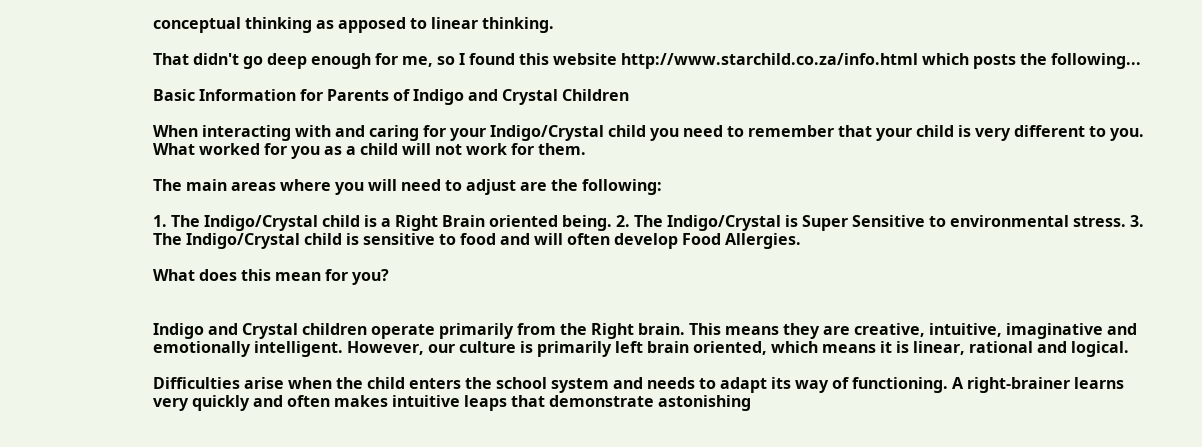conceptual thinking as apposed to linear thinking.

That didn't go deep enough for me, so I found this website http://www.starchild.co.za/info.html which posts the following...

Basic Information for Parents of Indigo and Crystal Children

When interacting with and caring for your Indigo/Crystal child you need to remember that your child is very different to you. What worked for you as a child will not work for them.

The main areas where you will need to adjust are the following:

1. The Indigo/Crystal child is a Right Brain oriented being. 2. The Indigo/Crystal is Super Sensitive to environmental stress. 3. The Indigo/Crystal child is sensitive to food and will often develop Food Allergies.

What does this mean for you?


Indigo and Crystal children operate primarily from the Right brain. This means they are creative, intuitive, imaginative and emotionally intelligent. However, our culture is primarily left brain oriented, which means it is linear, rational and logical.

Difficulties arise when the child enters the school system and needs to adapt its way of functioning. A right-brainer learns very quickly and often makes intuitive leaps that demonstrate astonishing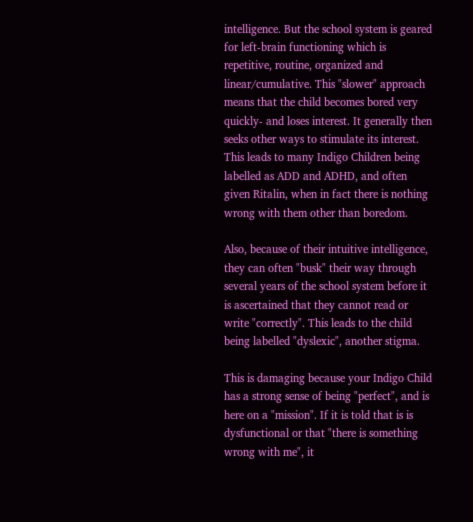intelligence. But the school system is geared for left-brain functioning which is repetitive, routine, organized and linear/cumulative. This "slower" approach means that the child becomes bored very quickly- and loses interest. It generally then seeks other ways to stimulate its interest. This leads to many Indigo Children being labelled as ADD and ADHD, and often given Ritalin, when in fact there is nothing wrong with them other than boredom.

Also, because of their intuitive intelligence, they can often "busk" their way through several years of the school system before it is ascertained that they cannot read or write "correctly". This leads to the child being labelled "dyslexic", another stigma.

This is damaging because your Indigo Child has a strong sense of being "perfect", and is here on a "mission". If it is told that is is dysfunctional or that "there is something wrong with me", it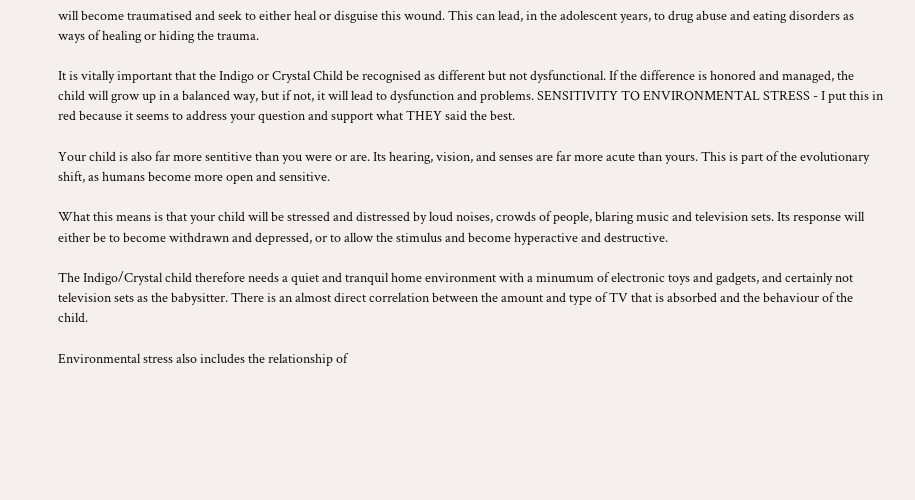will become traumatised and seek to either heal or disguise this wound. This can lead, in the adolescent years, to drug abuse and eating disorders as ways of healing or hiding the trauma.

It is vitally important that the Indigo or Crystal Child be recognised as different but not dysfunctional. If the difference is honored and managed, the child will grow up in a balanced way, but if not, it will lead to dysfunction and problems. SENSITIVITY TO ENVIRONMENTAL STRESS - I put this in red because it seems to address your question and support what THEY said the best.

Your child is also far more sentitive than you were or are. Its hearing, vision, and senses are far more acute than yours. This is part of the evolutionary shift, as humans become more open and sensitive.

What this means is that your child will be stressed and distressed by loud noises, crowds of people, blaring music and television sets. Its response will either be to become withdrawn and depressed, or to allow the stimulus and become hyperactive and destructive.

The Indigo/Crystal child therefore needs a quiet and tranquil home environment with a minumum of electronic toys and gadgets, and certainly not television sets as the babysitter. There is an almost direct correlation between the amount and type of TV that is absorbed and the behaviour of the child.

Environmental stress also includes the relationship of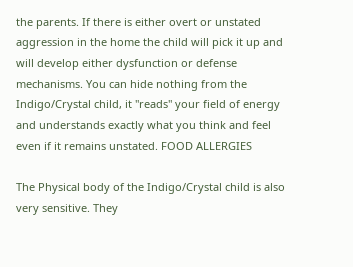the parents. If there is either overt or unstated aggression in the home the child will pick it up and will develop either dysfunction or defense mechanisms. You can hide nothing from the Indigo/Crystal child, it "reads" your field of energy and understands exactly what you think and feel even if it remains unstated. FOOD ALLERGIES

The Physical body of the Indigo/Crystal child is also very sensitive. They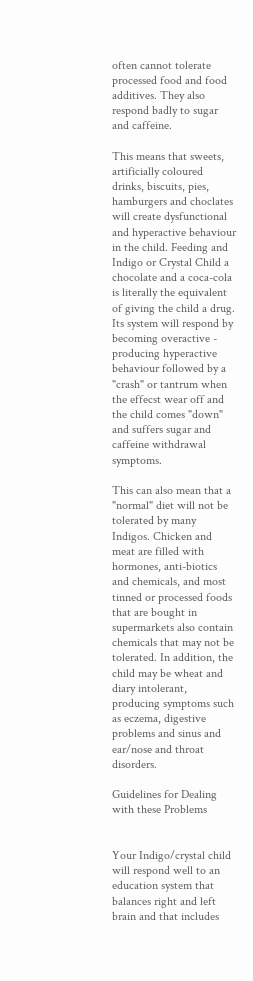often cannot tolerate processed food and food additives. They also respond badly to sugar and caffeine.

This means that sweets, artificially coloured drinks, biscuits, pies, hamburgers and choclates will create dysfunctional and hyperactive behaviour in the child. Feeding and Indigo or Crystal Child a chocolate and a coca-cola is literally the equivalent of giving the child a drug. Its system will respond by becoming overactive - producing hyperactive behaviour followed by a "crash" or tantrum when the effecst wear off and the child comes "down" and suffers sugar and caffeine withdrawal symptoms.

This can also mean that a "normal" diet will not be tolerated by many Indigos. Chicken and meat are filled with hormones, anti-biotics and chemicals, and most tinned or processed foods that are bought in supermarkets also contain chemicals that may not be tolerated. In addition, the child may be wheat and diary intolerant, producing symptoms such as eczema, digestive problems and sinus and ear/nose and throat disorders.

Guidelines for Dealing with these Problems


Your Indigo/crystal child will respond well to an education system that balances right and left brain and that includes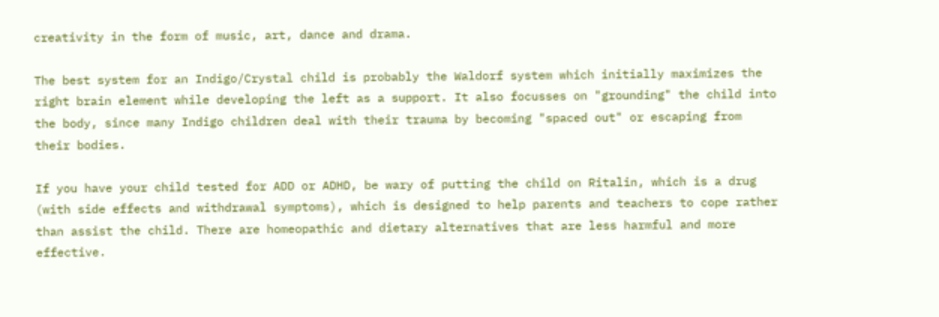creativity in the form of music, art, dance and drama.

The best system for an Indigo/Crystal child is probably the Waldorf system which initially maximizes the right brain element while developing the left as a support. It also focusses on "grounding" the child into the body, since many Indigo children deal with their trauma by becoming "spaced out" or escaping from their bodies.

If you have your child tested for ADD or ADHD, be wary of putting the child on Ritalin, which is a drug (with side effects and withdrawal symptoms), which is designed to help parents and teachers to cope rather than assist the child. There are homeopathic and dietary alternatives that are less harmful and more effective.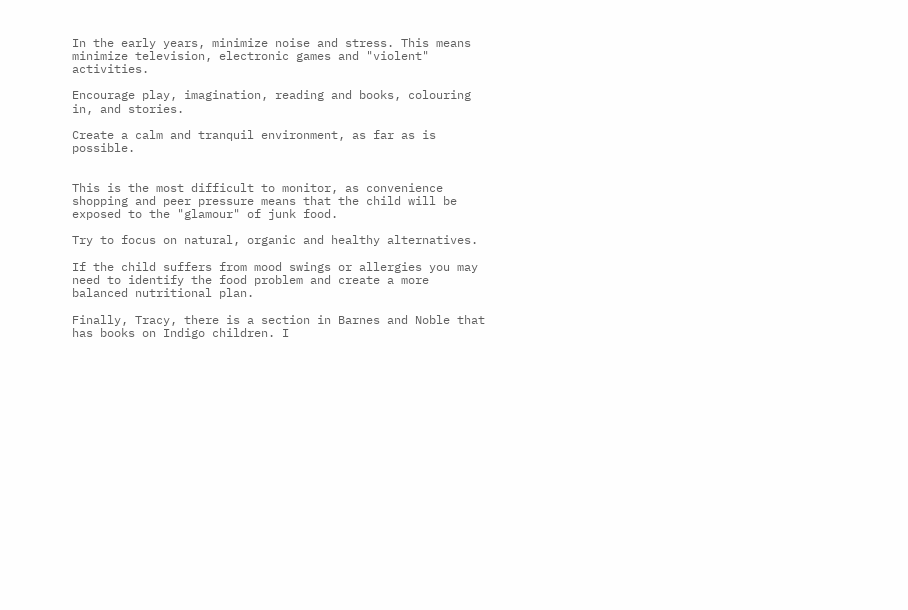In the early years, minimize noise and stress. This means minimize television, electronic games and "violent" activities.

Encourage play, imagination, reading and books, colouring in, and stories.

Create a calm and tranquil environment, as far as is possible.


This is the most difficult to monitor, as convenience shopping and peer pressure means that the child will be exposed to the "glamour" of junk food.

Try to focus on natural, organic and healthy alternatives.

If the child suffers from mood swings or allergies you may need to identify the food problem and create a more balanced nutritional plan.

Finally, Tracy, there is a section in Barnes and Noble that has books on Indigo children. I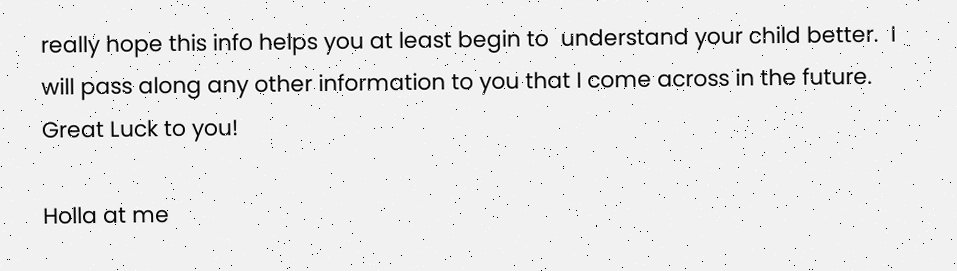really hope this info helps you at least begin to  understand your child better.  I will pass along any other information to you that I come across in the future. Great Luck to you!

Holla at me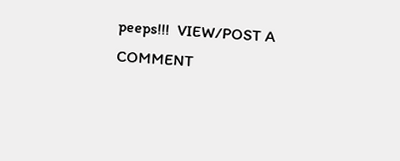peeps!!!  VIEW/POST A COMMENT